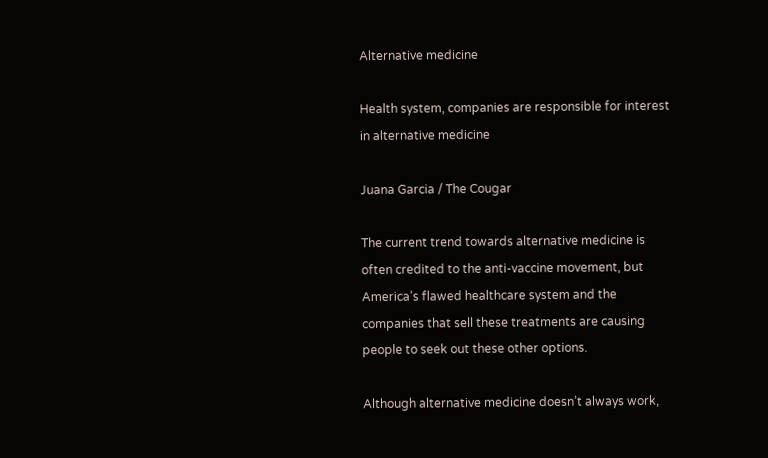Alternative medicine

Health system, companies are responsible for interest in alternative medicine

Juana Garcia / The Cougar

The current trend towards alternative medicine is often credited to the anti-vaccine movement, but America’s flawed healthcare system and the companies that sell these treatments are causing people to seek out these other options.

Although alternative medicine doesn’t always work,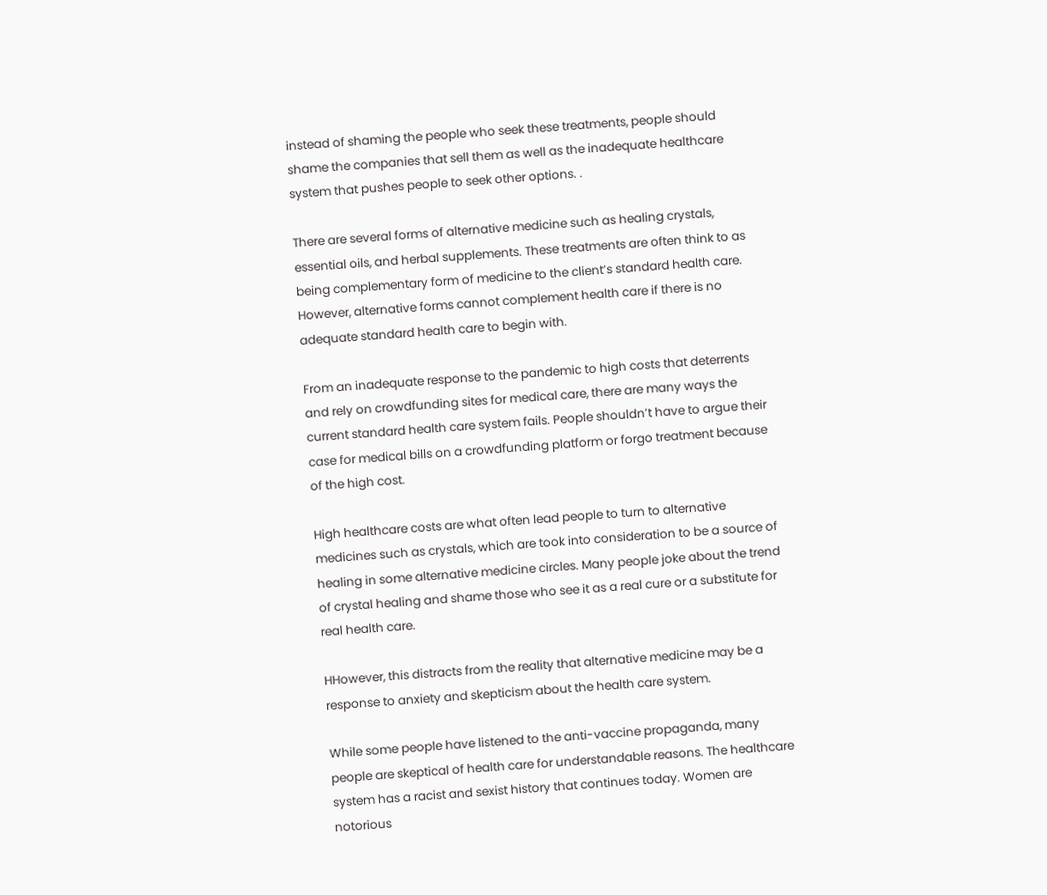instead of shaming the people who seek these treatments, people should shame the companies that sell them as well as the inadequate healthcare system that pushes people to seek other options. .

There are several forms of alternative medicine such as healing crystals, essential oils, and herbal supplements. These treatments are often think to as being complementary form of medicine to the client’s standard health care. However, alternative forms cannot complement health care if there is no adequate standard health care to begin with.

From an inadequate response to the pandemic to high costs that deterrents and rely on crowdfunding sites for medical care, there are many ways the current standard health care system fails. People shouldn’t have to argue their case for medical bills on a crowdfunding platform or forgo treatment because of the high cost.

High healthcare costs are what often lead people to turn to alternative medicines such as crystals, which are took into consideration to be a source of healing in some alternative medicine circles. Many people joke about the trend of crystal healing and shame those who see it as a real cure or a substitute for real health care.

HHowever, this distracts from the reality that alternative medicine may be a response to anxiety and skepticism about the health care system.

While some people have listened to the anti-vaccine propaganda, many people are skeptical of health care for understandable reasons. The healthcare system has a racist and sexist history that continues today. Women are notorious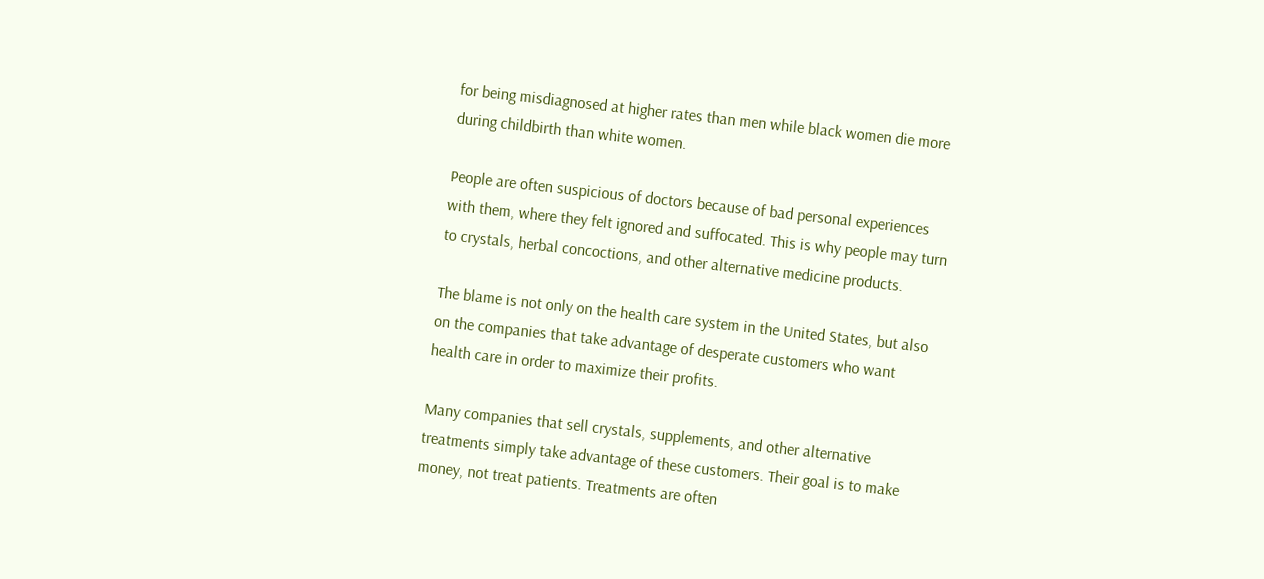for being misdiagnosed at higher rates than men while black women die more during childbirth than white women.

People are often suspicious of doctors because of bad personal experiences with them, where they felt ignored and suffocated. This is why people may turn to crystals, herbal concoctions, and other alternative medicine products.

The blame is not only on the health care system in the United States, but also on the companies that take advantage of desperate customers who want health care in order to maximize their profits.

Many companies that sell crystals, supplements, and other alternative treatments simply take advantage of these customers. Their goal is to make money, not treat patients. Treatments are often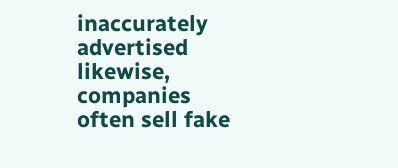inaccurately advertised likewise, companies often sell fake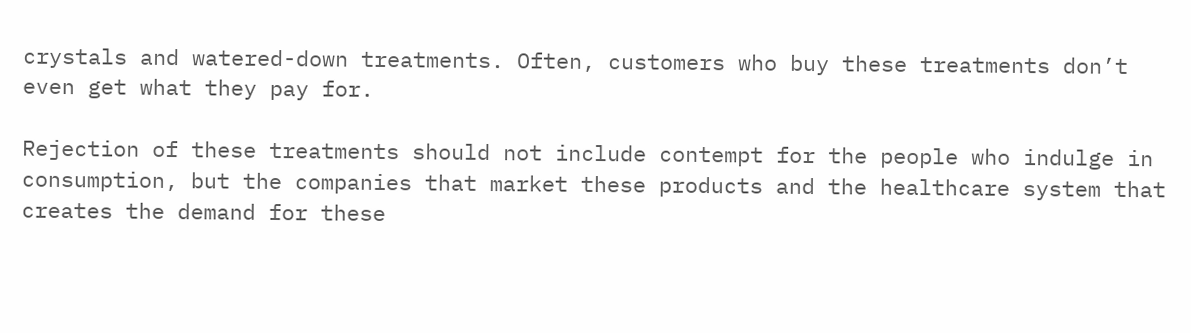crystals and watered-down treatments. Often, customers who buy these treatments don’t even get what they pay for.

Rejection of these treatments should not include contempt for the people who indulge in consumption, but the companies that market these products and the healthcare system that creates the demand for these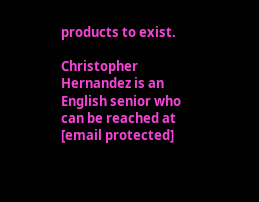products to exist.

Christopher Hernandez is an English senior who can be reached at [email protected]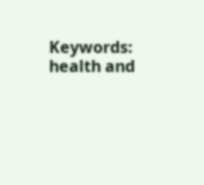Keywords: health and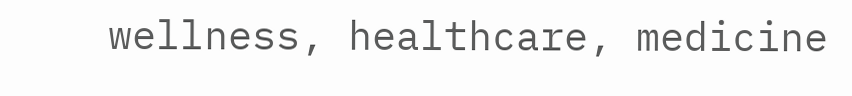wellness, healthcare, medicine